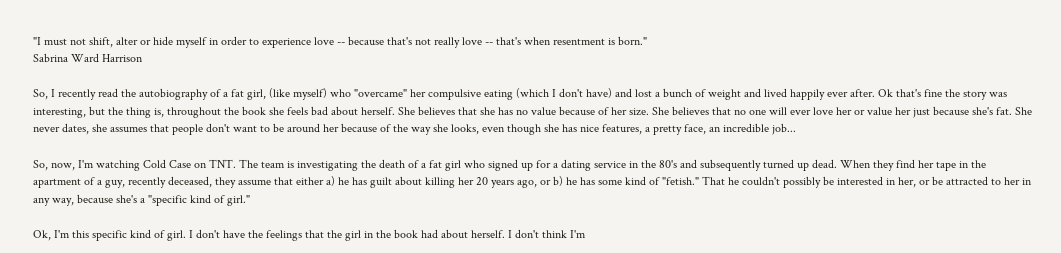"I must not shift, alter or hide myself in order to experience love -- because that's not really love -- that's when resentment is born."
Sabrina Ward Harrison

So, I recently read the autobiography of a fat girl, (like myself) who "overcame" her compulsive eating (which I don't have) and lost a bunch of weight and lived happily ever after. Ok that's fine the story was interesting, but the thing is, throughout the book she feels bad about herself. She believes that she has no value because of her size. She believes that no one will ever love her or value her just because she's fat. She never dates, she assumes that people don't want to be around her because of the way she looks, even though she has nice features, a pretty face, an incredible job...

So, now, I'm watching Cold Case on TNT. The team is investigating the death of a fat girl who signed up for a dating service in the 80's and subsequently turned up dead. When they find her tape in the apartment of a guy, recently deceased, they assume that either a) he has guilt about killing her 20 years ago, or b) he has some kind of "fetish." That he couldn't possibly be interested in her, or be attracted to her in any way, because she's a "specific kind of girl."

Ok, I'm this specific kind of girl. I don't have the feelings that the girl in the book had about herself. I don't think I'm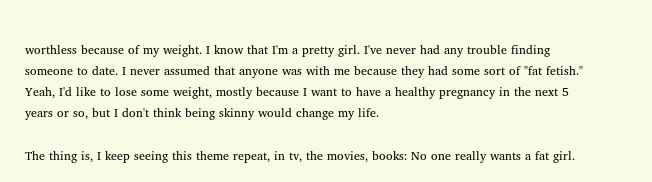worthless because of my weight. I know that I'm a pretty girl. I've never had any trouble finding someone to date. I never assumed that anyone was with me because they had some sort of "fat fetish." Yeah, I'd like to lose some weight, mostly because I want to have a healthy pregnancy in the next 5 years or so, but I don't think being skinny would change my life.

The thing is, I keep seeing this theme repeat, in tv, the movies, books: No one really wants a fat girl.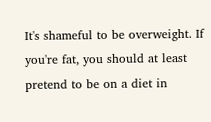It's shameful to be overweight. If you're fat, you should at least pretend to be on a diet in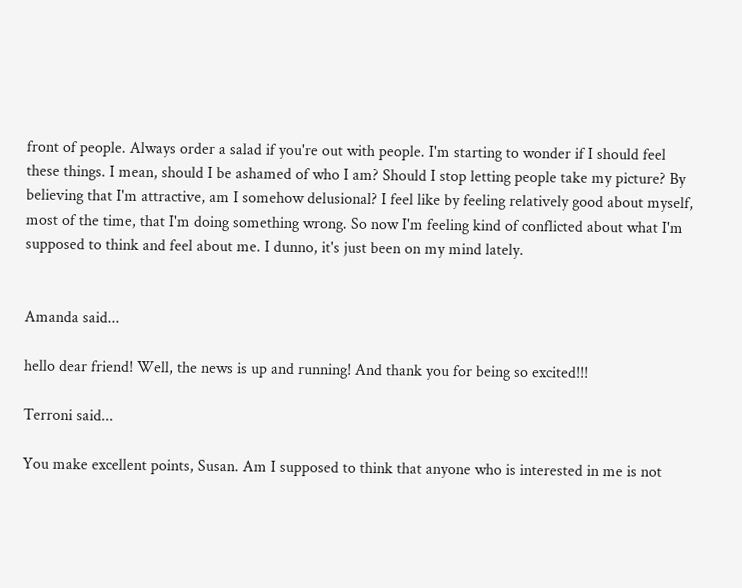front of people. Always order a salad if you're out with people. I'm starting to wonder if I should feel these things. I mean, should I be ashamed of who I am? Should I stop letting people take my picture? By believing that I'm attractive, am I somehow delusional? I feel like by feeling relatively good about myself, most of the time, that I'm doing something wrong. So now I'm feeling kind of conflicted about what I'm supposed to think and feel about me. I dunno, it's just been on my mind lately.


Amanda said...

hello dear friend! Well, the news is up and running! And thank you for being so excited!!!

Terroni said...

You make excellent points, Susan. Am I supposed to think that anyone who is interested in me is not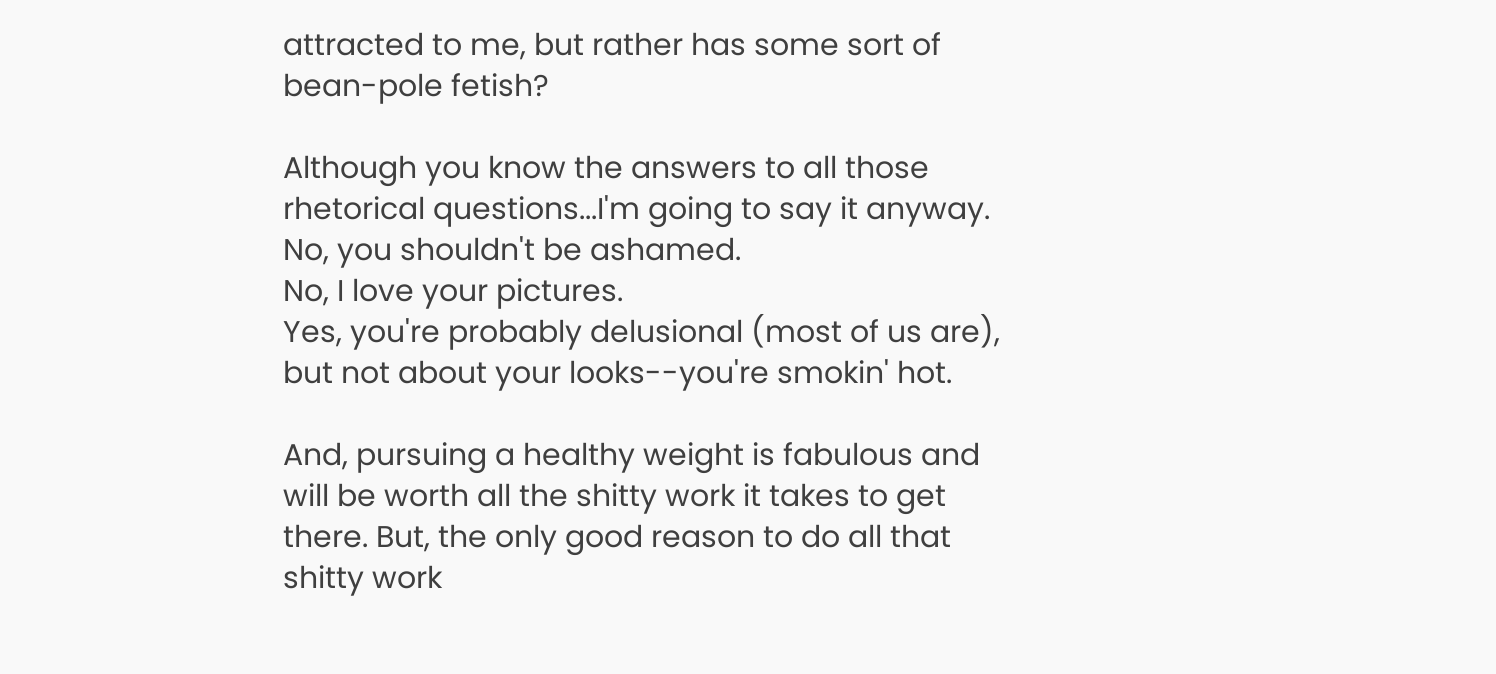attracted to me, but rather has some sort of bean-pole fetish?

Although you know the answers to all those rhetorical questions...I'm going to say it anyway.
No, you shouldn't be ashamed.
No, I love your pictures.
Yes, you're probably delusional (most of us are), but not about your looks--you're smokin' hot.

And, pursuing a healthy weight is fabulous and will be worth all the shitty work it takes to get there. But, the only good reason to do all that shitty work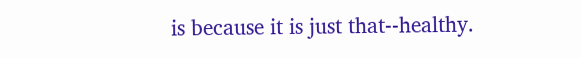is because it is just that--healthy.